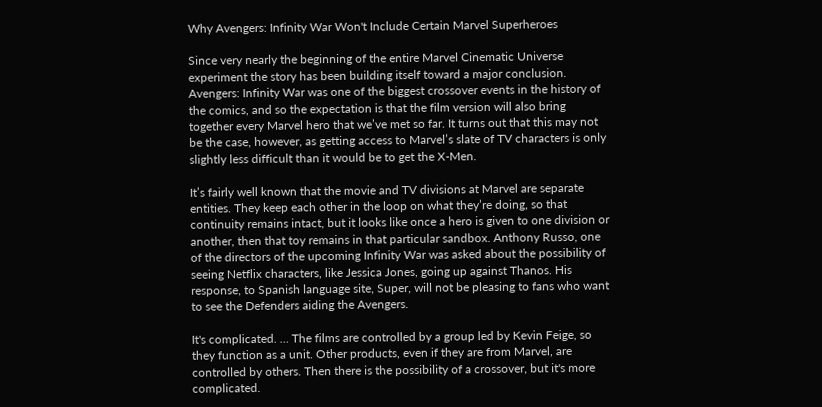Why Avengers: Infinity War Won't Include Certain Marvel Superheroes

Since very nearly the beginning of the entire Marvel Cinematic Universe experiment the story has been building itself toward a major conclusion. Avengers: Infinity War was one of the biggest crossover events in the history of the comics, and so the expectation is that the film version will also bring together every Marvel hero that we’ve met so far. It turns out that this may not be the case, however, as getting access to Marvel’s slate of TV characters is only slightly less difficult than it would be to get the X-Men.

It’s fairly well known that the movie and TV divisions at Marvel are separate entities. They keep each other in the loop on what they’re doing, so that continuity remains intact, but it looks like once a hero is given to one division or another, then that toy remains in that particular sandbox. Anthony Russo, one of the directors of the upcoming Infinity War was asked about the possibility of seeing Netflix characters, like Jessica Jones, going up against Thanos. His response, to Spanish language site, Super, will not be pleasing to fans who want to see the Defenders aiding the Avengers.

It's complicated. … The films are controlled by a group led by Kevin Feige, so they function as a unit. Other products, even if they are from Marvel, are controlled by others. Then there is the possibility of a crossover, but it's more complicated.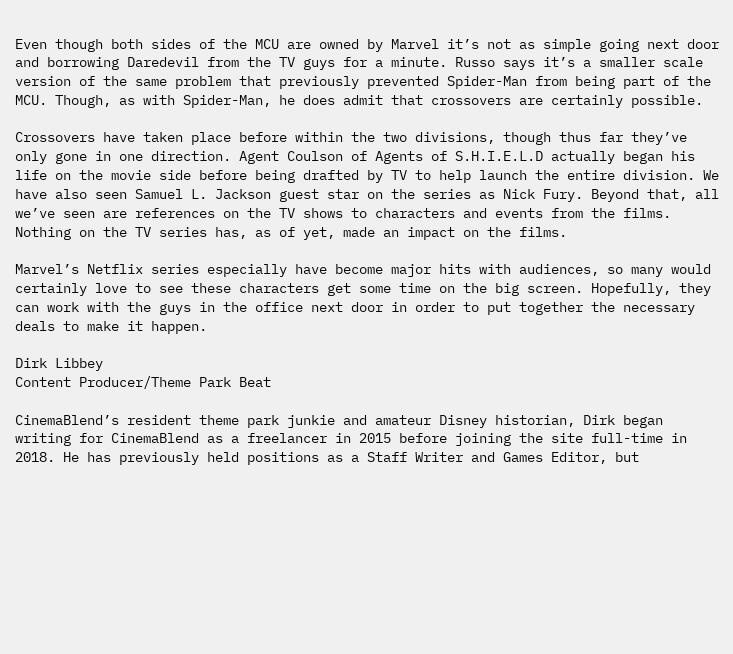Even though both sides of the MCU are owned by Marvel it’s not as simple going next door and borrowing Daredevil from the TV guys for a minute. Russo says it’s a smaller scale version of the same problem that previously prevented Spider-Man from being part of the MCU. Though, as with Spider-Man, he does admit that crossovers are certainly possible.

Crossovers have taken place before within the two divisions, though thus far they’ve only gone in one direction. Agent Coulson of Agents of S.H.I.E.L.D actually began his life on the movie side before being drafted by TV to help launch the entire division. We have also seen Samuel L. Jackson guest star on the series as Nick Fury. Beyond that, all we’ve seen are references on the TV shows to characters and events from the films. Nothing on the TV series has, as of yet, made an impact on the films.

Marvel’s Netflix series especially have become major hits with audiences, so many would certainly love to see these characters get some time on the big screen. Hopefully, they can work with the guys in the office next door in order to put together the necessary deals to make it happen.

Dirk Libbey
Content Producer/Theme Park Beat

CinemaBlend’s resident theme park junkie and amateur Disney historian, Dirk began writing for CinemaBlend as a freelancer in 2015 before joining the site full-time in 2018. He has previously held positions as a Staff Writer and Games Editor, but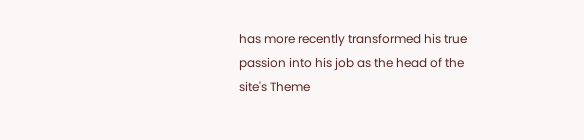has more recently transformed his true passion into his job as the head of the site's Theme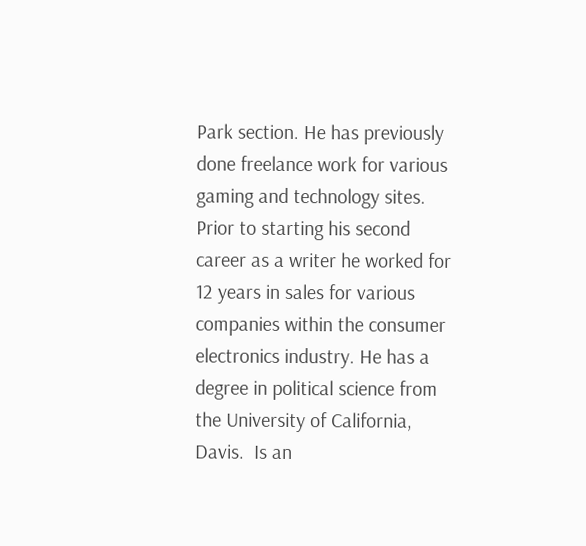Park section. He has previously done freelance work for various gaming and technology sites. Prior to starting his second career as a writer he worked for 12 years in sales for various companies within the consumer electronics industry. He has a degree in political science from the University of California, Davis.  Is an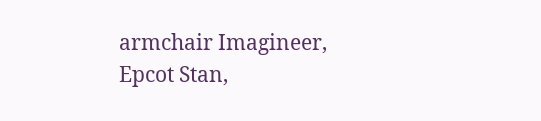armchair Imagineer, Epcot Stan,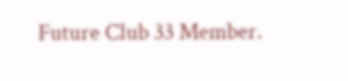Future Club 33 Member.